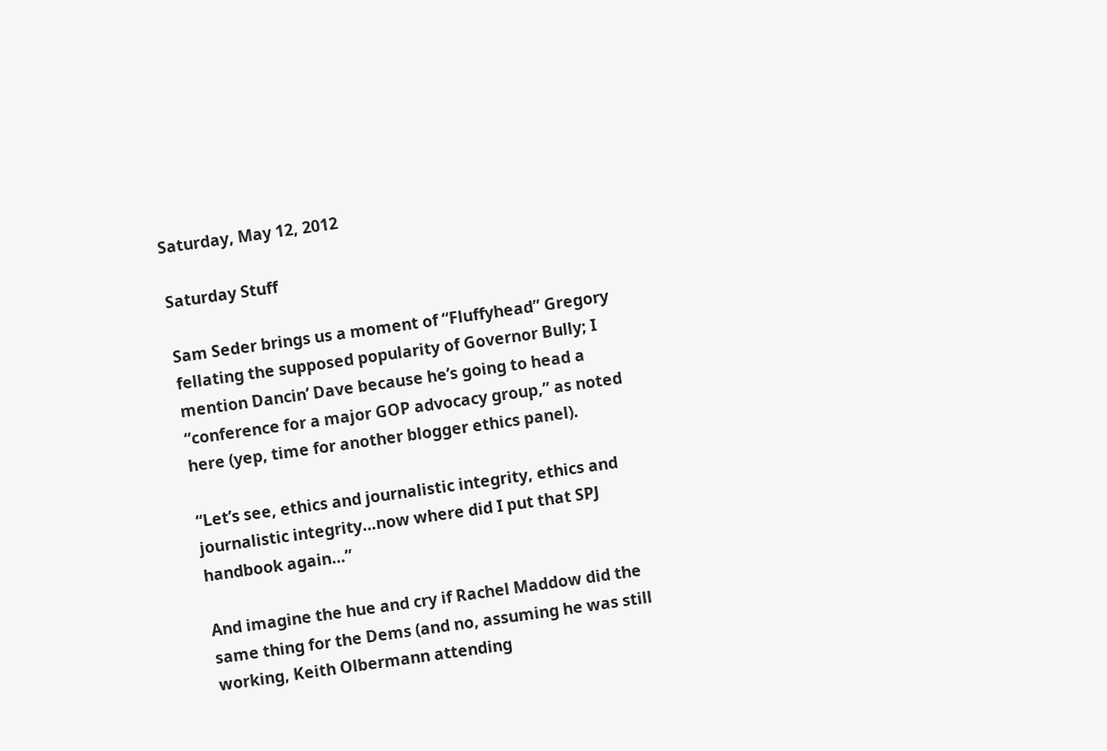Saturday, May 12, 2012

Saturday Stuff

Sam Seder brings us a moment of “Fluffyhead” Gregory fellating the supposed popularity of Governor Bully; I mention Dancin’ Dave because he’s going to head a “conference for a major GOP advocacy group,” as noted here (yep, time for another blogger ethics panel).

“Let’s see, ethics and journalistic integrity, ethics and journalistic integrity…now where did I put that SPJ handbook again…”

And imagine the hue and cry if Rachel Maddow did the same thing for the Dems (and no, assuming he was still working, Keith Olbermann attending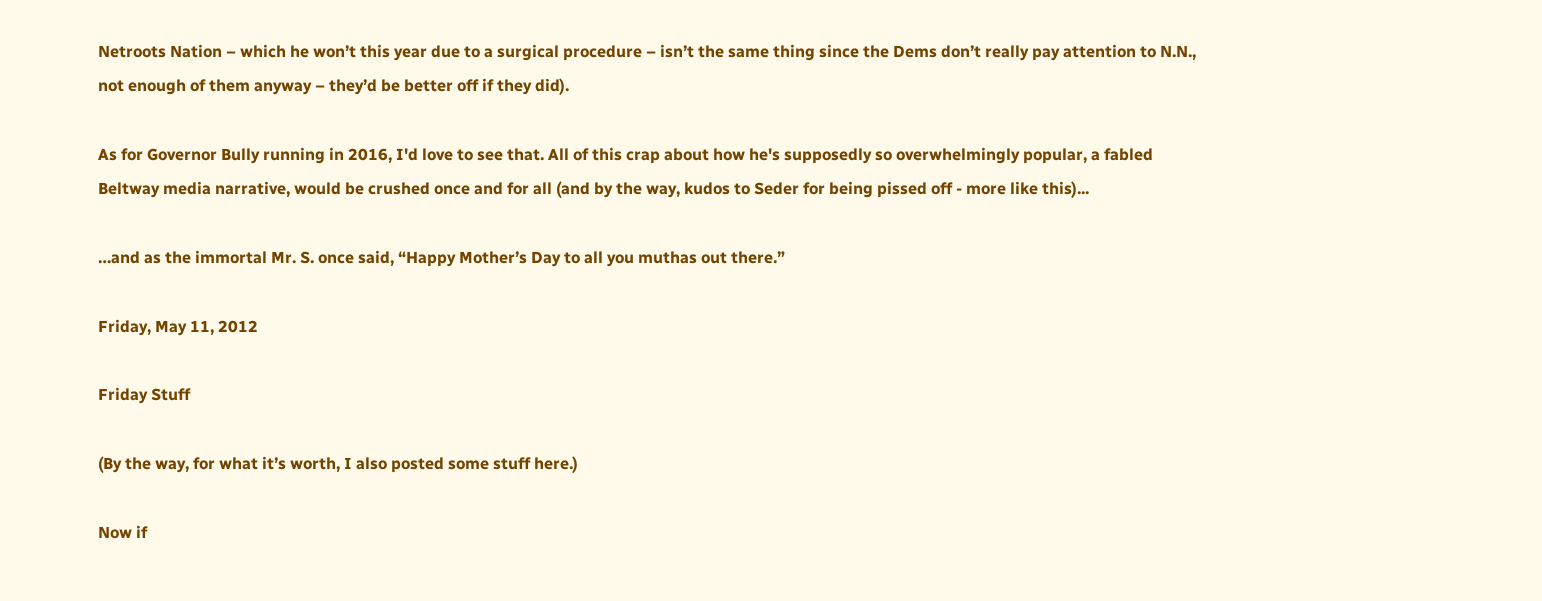Netroots Nation – which he won’t this year due to a surgical procedure – isn’t the same thing since the Dems don’t really pay attention to N.N., not enough of them anyway – they’d be better off if they did).

As for Governor Bully running in 2016, I'd love to see that. All of this crap about how he's supposedly so overwhelmingly popular, a fabled Beltway media narrative, would be crushed once and for all (and by the way, kudos to Seder for being pissed off - more like this)...

…and as the immortal Mr. S. once said, “Happy Mother’s Day to all you muthas out there.”

Friday, May 11, 2012

Friday Stuff

(By the way, for what it’s worth, I also posted some stuff here.)

Now if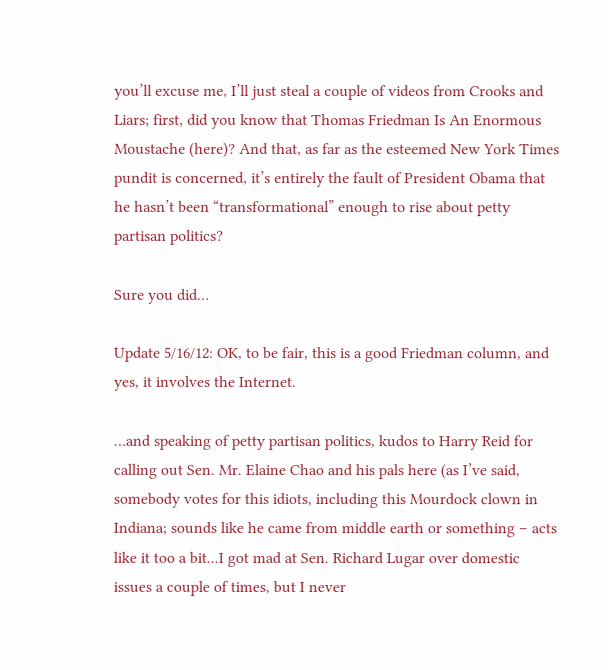you’ll excuse me, I’ll just steal a couple of videos from Crooks and Liars; first, did you know that Thomas Friedman Is An Enormous Moustache (here)? And that, as far as the esteemed New York Times pundit is concerned, it’s entirely the fault of President Obama that he hasn’t been “transformational” enough to rise about petty partisan politics?

Sure you did…

Update 5/16/12: OK, to be fair, this is a good Friedman column, and yes, it involves the Internet.

…and speaking of petty partisan politics, kudos to Harry Reid for calling out Sen. Mr. Elaine Chao and his pals here (as I’ve said, somebody votes for this idiots, including this Mourdock clown in Indiana; sounds like he came from middle earth or something – acts like it too a bit...I got mad at Sen. Richard Lugar over domestic issues a couple of times, but I never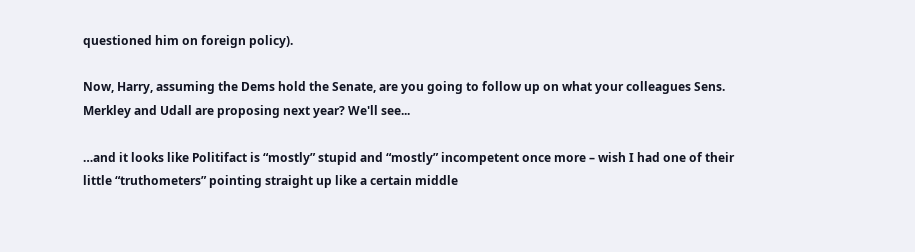questioned him on foreign policy).

Now, Harry, assuming the Dems hold the Senate, are you going to follow up on what your colleagues Sens. Merkley and Udall are proposing next year? We'll see...

…and it looks like Politifact is “mostly” stupid and “mostly” incompetent once more – wish I had one of their little “truthometers” pointing straight up like a certain middle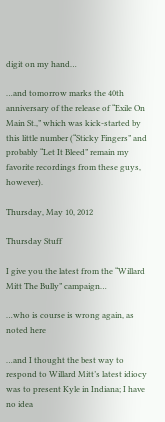digit on my hand…

…and tomorrow marks the 40th anniversary of the release of “Exile On Main St.,” which was kick-started by this little number (“Sticky Fingers” and probably “Let It Bleed” remain my favorite recordings from these guys, however).

Thursday, May 10, 2012

Thursday Stuff

I give you the latest from the “Willard Mitt The Bully” campaign…

…who is course is wrong again, as noted here

…and I thought the best way to respond to Willard Mitt’s latest idiocy was to present Kyle in Indiana; I have no idea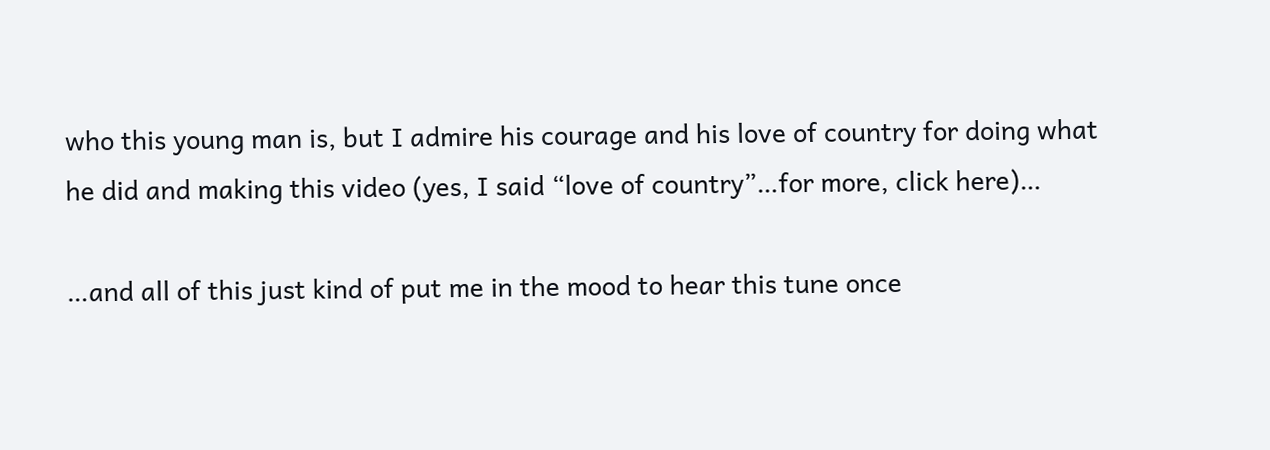who this young man is, but I admire his courage and his love of country for doing what he did and making this video (yes, I said “love of country”…for more, click here)…

…and all of this just kind of put me in the mood to hear this tune once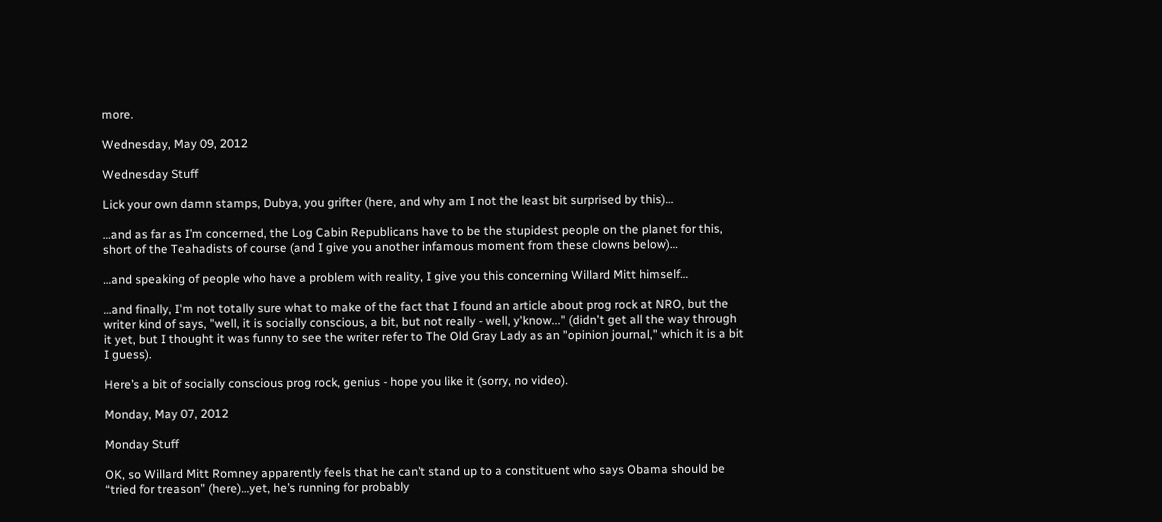more.

Wednesday, May 09, 2012

Wednesday Stuff

Lick your own damn stamps, Dubya, you grifter (here, and why am I not the least bit surprised by this)…

…and as far as I’m concerned, the Log Cabin Republicans have to be the stupidest people on the planet for this, short of the Teahadists of course (and I give you another infamous moment from these clowns below)…

…and speaking of people who have a problem with reality, I give you this concerning Willard Mitt himself…

…and finally, I'm not totally sure what to make of the fact that I found an article about prog rock at NRO, but the writer kind of says, "well, it is socially conscious, a bit, but not really - well, y'know..." (didn't get all the way through it yet, but I thought it was funny to see the writer refer to The Old Gray Lady as an "opinion journal," which it is a bit I guess).

Here’s a bit of socially conscious prog rock, genius - hope you like it (sorry, no video).

Monday, May 07, 2012

Monday Stuff

OK, so Willard Mitt Romney apparently feels that he can’t stand up to a constituent who says Obama should be “tried for treason” (here)…yet, he’s running for probably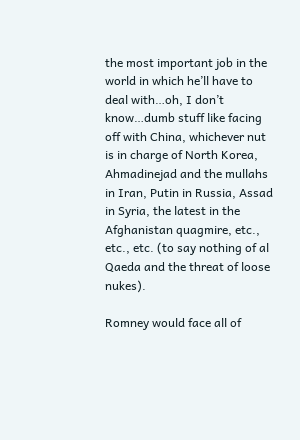the most important job in the world in which he’ll have to deal with…oh, I don’t know…dumb stuff like facing off with China, whichever nut is in charge of North Korea, Ahmadinejad and the mullahs in Iran, Putin in Russia, Assad in Syria, the latest in the Afghanistan quagmire, etc., etc., etc. (to say nothing of al Qaeda and the threat of loose nukes).

Romney would face all of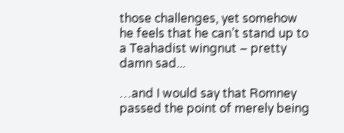those challenges, yet somehow he feels that he can’t stand up to a Teahadist wingnut – pretty damn sad...

…and I would say that Romney passed the point of merely being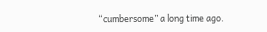“cumbersome” a long time ago.